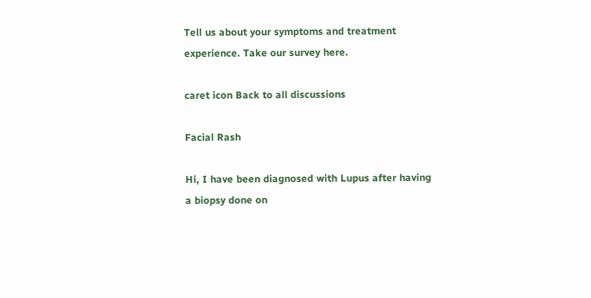Tell us about your symptoms and treatment experience. Take our survey here.

caret icon Back to all discussions

Facial Rash

Hi, I have been diagnosed with Lupus after having a biopsy done on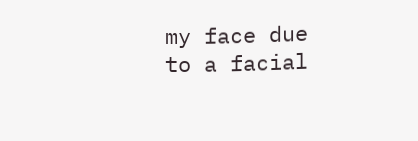my face due to a facial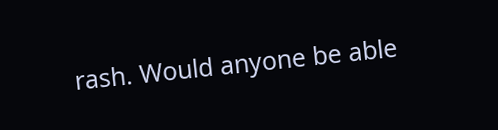rash. Would anyone be able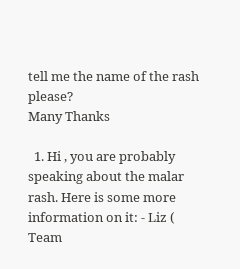tell me the name of the rash please?
Many Thanks

  1. Hi , you are probably speaking about the malar rash. Here is some more information on it: - Liz ( Team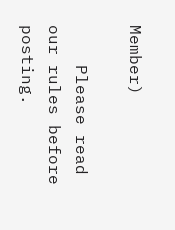Member)

    Please read our rules before posting.